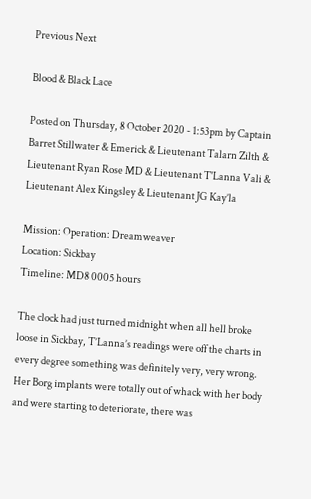Previous Next

Blood & Black Lace

Posted on Thursday, 8 October 2020 - 1:53pm by Captain Barret Stillwater & Emerick & Lieutenant Talarn Zilth & Lieutenant Ryan Rose MD & Lieutenant T'Lanna Vali & Lieutenant Alex Kingsley & Lieutenant JG Kay’la

Mission: Operation: Dreamweaver
Location: Sickbay
Timeline: MD8 0005 hours

The clock had just turned midnight when all hell broke loose in Sickbay, T’Lanna’s readings were off the charts in every degree something was definitely very, very wrong. Her Borg implants were totally out of whack with her body and were starting to deteriorate, there was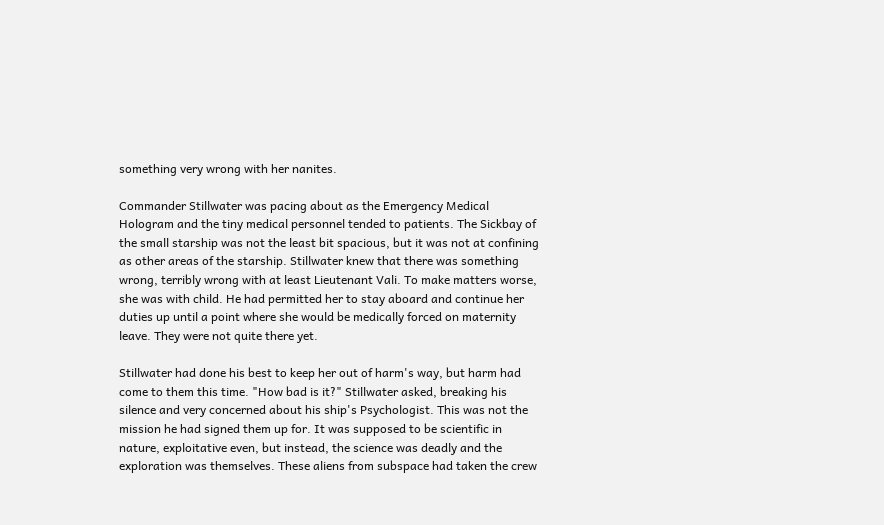something very wrong with her nanites.

Commander Stillwater was pacing about as the Emergency Medical Hologram and the tiny medical personnel tended to patients. The Sickbay of the small starship was not the least bit spacious, but it was not at confining as other areas of the starship. Stillwater knew that there was something wrong, terribly wrong with at least Lieutenant Vali. To make matters worse, she was with child. He had permitted her to stay aboard and continue her duties up until a point where she would be medically forced on maternity leave. They were not quite there yet.

Stillwater had done his best to keep her out of harm's way, but harm had come to them this time. "How bad is it?" Stillwater asked, breaking his silence and very concerned about his ship's Psychologist. This was not the mission he had signed them up for. It was supposed to be scientific in nature, exploitative even, but instead, the science was deadly and the exploration was themselves. These aliens from subspace had taken the crew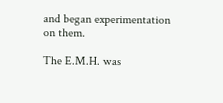and began experimentation on them.

The E.M.H. was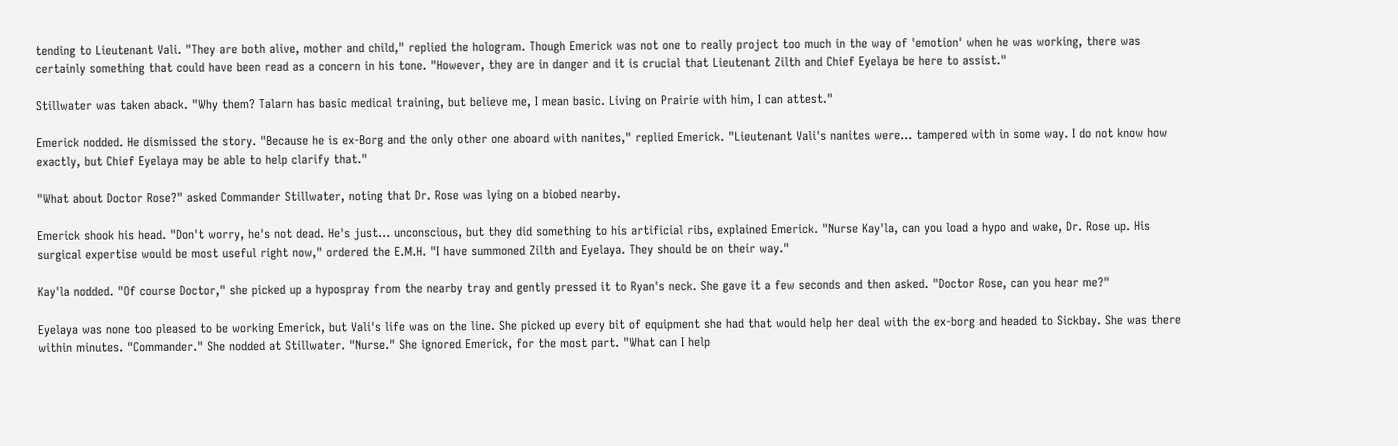tending to Lieutenant Vali. "They are both alive, mother and child," replied the hologram. Though Emerick was not one to really project too much in the way of 'emotion' when he was working, there was certainly something that could have been read as a concern in his tone. "However, they are in danger and it is crucial that Lieutenant Zilth and Chief Eyelaya be here to assist."

Stillwater was taken aback. "Why them? Talarn has basic medical training, but believe me, I mean basic. Living on Prairie with him, I can attest."

Emerick nodded. He dismissed the story. "Because he is ex-Borg and the only other one aboard with nanites," replied Emerick. "Lieutenant Vali's nanites were... tampered with in some way. I do not know how exactly, but Chief Eyelaya may be able to help clarify that."

"What about Doctor Rose?" asked Commander Stillwater, noting that Dr. Rose was lying on a biobed nearby.

Emerick shook his head. "Don't worry, he's not dead. He's just... unconscious, but they did something to his artificial ribs, explained Emerick. "Nurse Kay'la, can you load a hypo and wake, Dr. Rose up. His surgical expertise would be most useful right now," ordered the E.M.H. "I have summoned Zilth and Eyelaya. They should be on their way."

Kay'la nodded. "Of course Doctor," she picked up a hypospray from the nearby tray and gently pressed it to Ryan's neck. She gave it a few seconds and then asked. "Doctor Rose, can you hear me?"

Eyelaya was none too pleased to be working Emerick, but Vali's life was on the line. She picked up every bit of equipment she had that would help her deal with the ex-borg and headed to Sickbay. She was there within minutes. "Commander." She nodded at Stillwater. "Nurse." She ignored Emerick, for the most part. "What can I help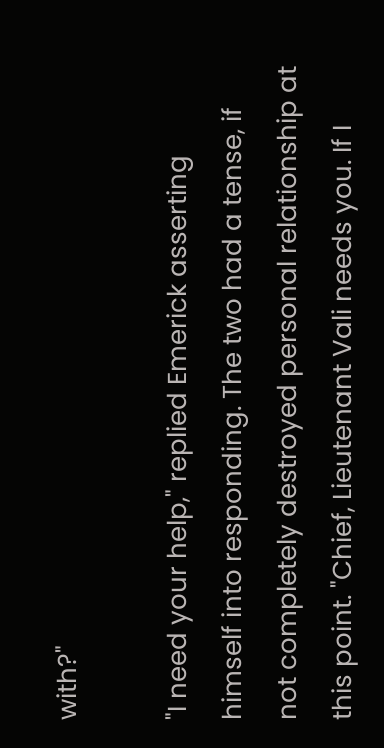with?"

"I need your help," replied Emerick asserting himself into responding. The two had a tense, if not completely destroyed personal relationship at this point. "Chief, Lieutenant Vali needs you. If I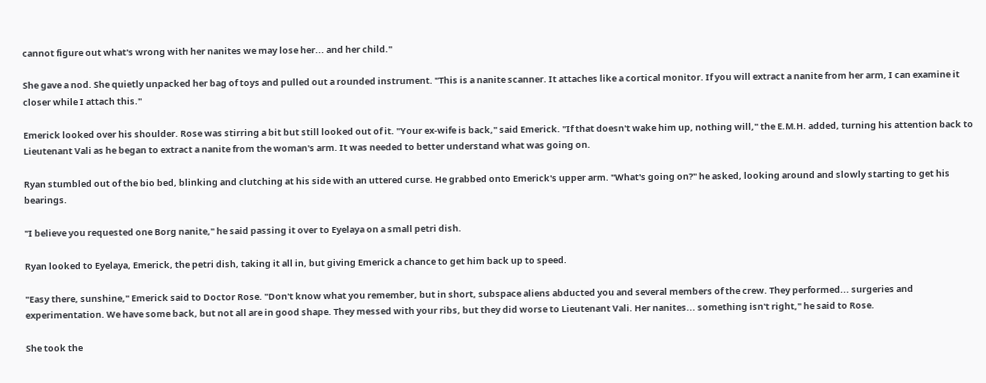cannot figure out what's wrong with her nanites we may lose her... and her child."

She gave a nod. She quietly unpacked her bag of toys and pulled out a rounded instrument. "This is a nanite scanner. It attaches like a cortical monitor. If you will extract a nanite from her arm, I can examine it closer while I attach this."

Emerick looked over his shoulder. Rose was stirring a bit but still looked out of it. "Your ex-wife is back," said Emerick. "If that doesn't wake him up, nothing will," the E.M.H. added, turning his attention back to Lieutenant Vali as he began to extract a nanite from the woman's arm. It was needed to better understand what was going on.

Ryan stumbled out of the bio bed, blinking and clutching at his side with an uttered curse. He grabbed onto Emerick's upper arm. "What's going on?" he asked, looking around and slowly starting to get his bearings.

"I believe you requested one Borg nanite," he said passing it over to Eyelaya on a small petri dish.

Ryan looked to Eyelaya, Emerick, the petri dish, taking it all in, but giving Emerick a chance to get him back up to speed.

"Easy there, sunshine," Emerick said to Doctor Rose. "Don't know what you remember, but in short, subspace aliens abducted you and several members of the crew. They performed... surgeries and experimentation. We have some back, but not all are in good shape. They messed with your ribs, but they did worse to Lieutenant Vali. Her nanites... something isn't right," he said to Rose.

She took the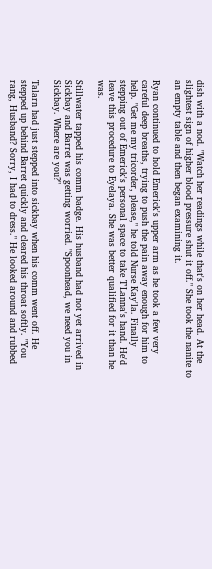dish with a nod. "Watch her readings while that's on her head. At the slightest sign of higher blood pressure shut it off." She took the nanite to an empty table and then began examining it.

Ryan continued to hold Emerick's upper arm as he took a few very careful deep breaths, trying to push the pain away enough for him to help. "Get me my tricorder, please," he told Nurse Kay'la. Finally stepping out of Emerick's personal space to take T'Lanna's hand. He'd leave this procedure to Eyelaya. She was better qualified for it than he was.

Stillwater tapped his comm badge. His husband had not yet arrived in Sickbay and Barret was getting worried. "Spoonhead, we need you in Sickbay. Where are you?"

Talarn had just stepped into sickbay when his comm went off. He stepped up behind Barret quickly and cleared his throat softly. "You rang, Husband? Sorry, I had to dress." He looked around and rubbed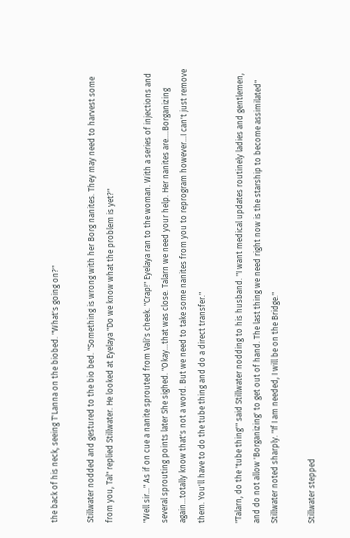the back of his neck, seeing T'Lanna on the biobed. "What's going on?"

Stillwater nodded and gestured to the bio bed. "Something is wrong with her Borg nanites. They may need to harvest some from you, Tal" replied Stillwater. He looked at Eyelaya "Do we know what the problem is yet?"

"Well sir..." As if on cue a nanite sprouted from Vali's cheek. "Crap!" Eyelaya ran to the woman. With a series of injections and several sprouting points later She sighed. "Okay...that was close. Talarn we need your help. Her nanites are....Borganizing again...totally know that's not a word. But we need to take some nanites from you to reprogram however...I can't just remove them. You'll have to do the tube thing and do a direct transfer."

"Talarn, do the 'tube thing'" said Stillwater nodding to his husband. "I want medical updates routinely ladies and gentlemen, and do not allow 'Borganizing' to get out of hand. The last thing we need right now is the starship to become assimilated" Stillwater noted sharply. "If I am needed, I will be on the Bridge."

Stillwater stepped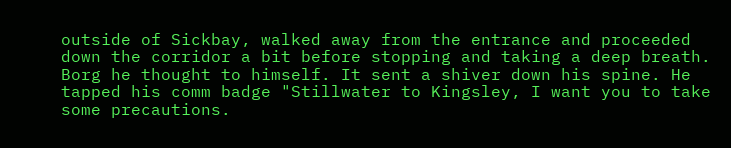outside of Sickbay, walked away from the entrance and proceeded down the corridor a bit before stopping and taking a deep breath. Borg he thought to himself. It sent a shiver down his spine. He tapped his comm badge "Stillwater to Kingsley, I want you to take some precautions.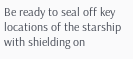Be ready to seal off key locations of the starship with shielding on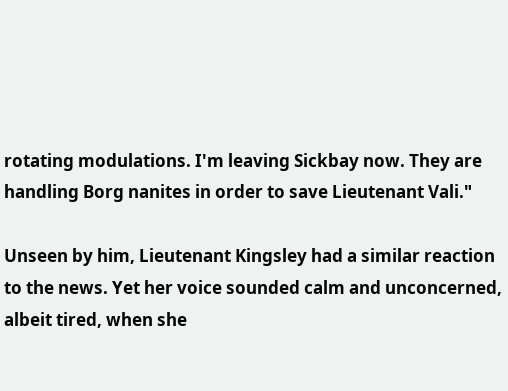rotating modulations. I'm leaving Sickbay now. They are handling Borg nanites in order to save Lieutenant Vali."

Unseen by him, Lieutenant Kingsley had a similar reaction to the news. Yet her voice sounded calm and unconcerned, albeit tired, when she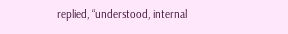replied, “understood, internal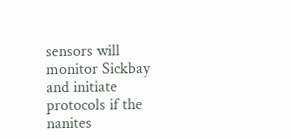sensors will monitor Sickbay and initiate protocols if the nanites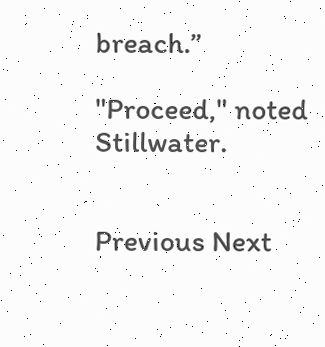breach.”

"Proceed," noted Stillwater.


Previous Next